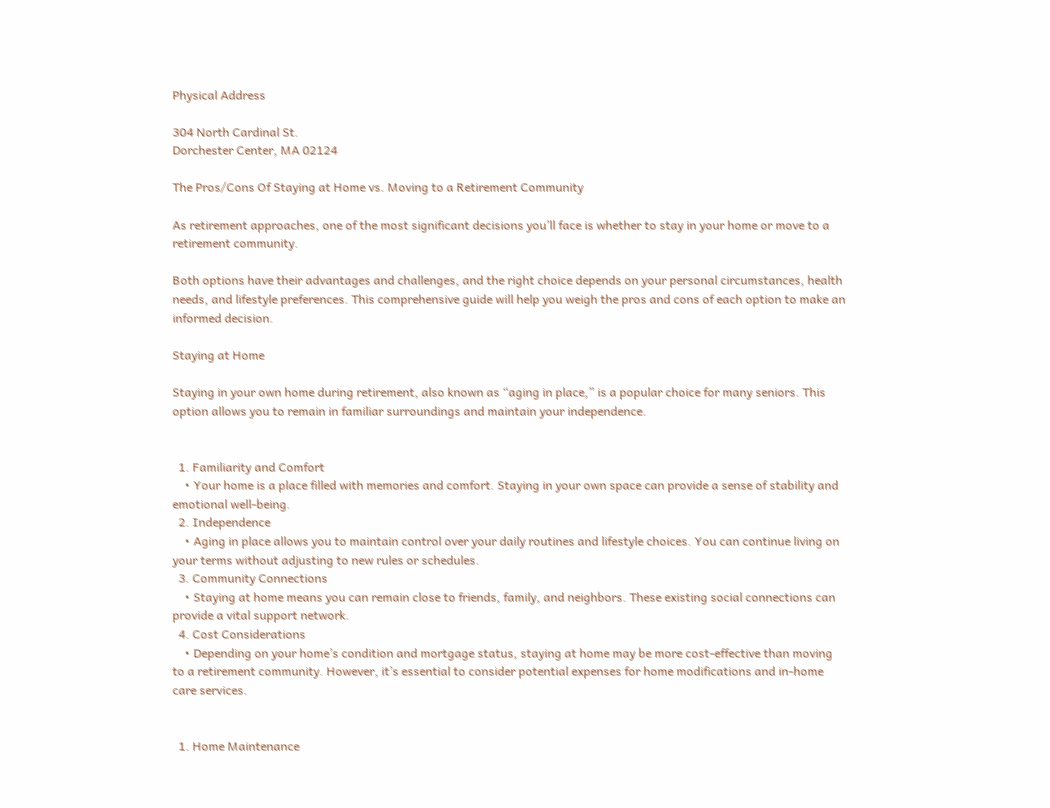Physical Address

304 North Cardinal St.
Dorchester Center, MA 02124

The Pros/Cons Of Staying at Home vs. Moving to a Retirement Community

As retirement approaches, one of the most significant decisions you’ll face is whether to stay in your home or move to a retirement community.

Both options have their advantages and challenges, and the right choice depends on your personal circumstances, health needs, and lifestyle preferences. This comprehensive guide will help you weigh the pros and cons of each option to make an informed decision.

Staying at Home

Staying in your own home during retirement, also known as “aging in place,” is a popular choice for many seniors. This option allows you to remain in familiar surroundings and maintain your independence.


  1. Familiarity and Comfort
    • Your home is a place filled with memories and comfort. Staying in your own space can provide a sense of stability and emotional well-being.
  2. Independence
    • Aging in place allows you to maintain control over your daily routines and lifestyle choices. You can continue living on your terms without adjusting to new rules or schedules.
  3. Community Connections
    • Staying at home means you can remain close to friends, family, and neighbors. These existing social connections can provide a vital support network.
  4. Cost Considerations
    • Depending on your home’s condition and mortgage status, staying at home may be more cost-effective than moving to a retirement community. However, it’s essential to consider potential expenses for home modifications and in-home care services.


  1. Home Maintenance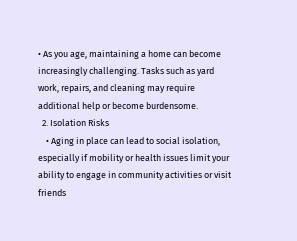• As you age, maintaining a home can become increasingly challenging. Tasks such as yard work, repairs, and cleaning may require additional help or become burdensome.
  2. Isolation Risks
    • Aging in place can lead to social isolation, especially if mobility or health issues limit your ability to engage in community activities or visit friends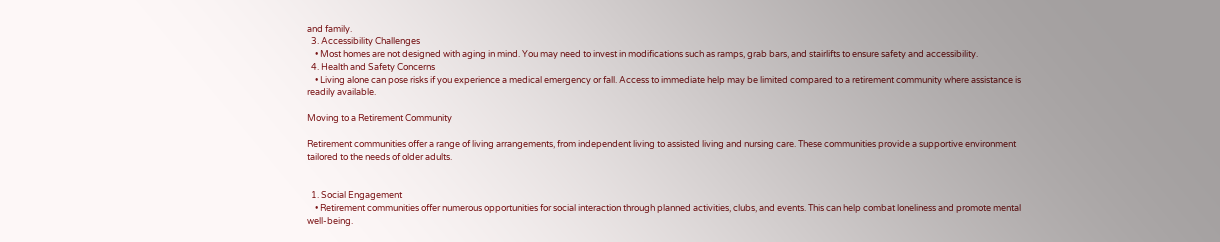and family.
  3. Accessibility Challenges
    • Most homes are not designed with aging in mind. You may need to invest in modifications such as ramps, grab bars, and stairlifts to ensure safety and accessibility.
  4. Health and Safety Concerns
    • Living alone can pose risks if you experience a medical emergency or fall. Access to immediate help may be limited compared to a retirement community where assistance is readily available.

Moving to a Retirement Community

Retirement communities offer a range of living arrangements, from independent living to assisted living and nursing care. These communities provide a supportive environment tailored to the needs of older adults.


  1. Social Engagement
    • Retirement communities offer numerous opportunities for social interaction through planned activities, clubs, and events. This can help combat loneliness and promote mental well-being.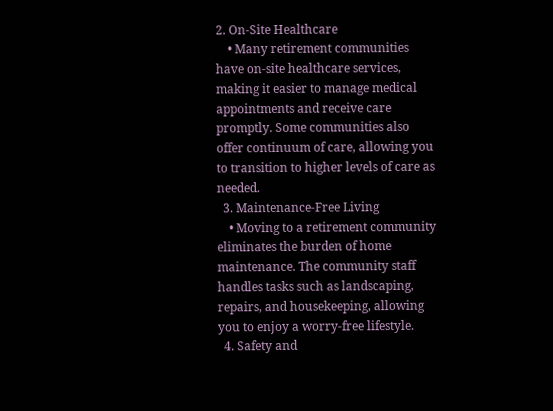2. On-Site Healthcare
    • Many retirement communities have on-site healthcare services, making it easier to manage medical appointments and receive care promptly. Some communities also offer continuum of care, allowing you to transition to higher levels of care as needed.
  3. Maintenance-Free Living
    • Moving to a retirement community eliminates the burden of home maintenance. The community staff handles tasks such as landscaping, repairs, and housekeeping, allowing you to enjoy a worry-free lifestyle.
  4. Safety and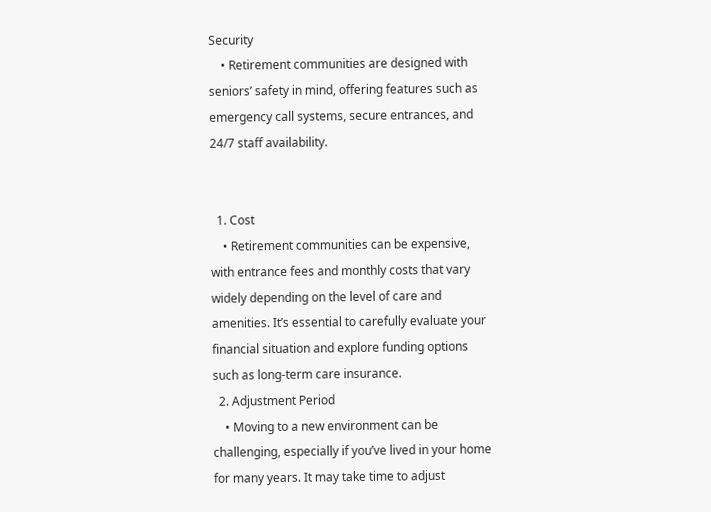Security
    • Retirement communities are designed with seniors’ safety in mind, offering features such as emergency call systems, secure entrances, and 24/7 staff availability.


  1. Cost
    • Retirement communities can be expensive, with entrance fees and monthly costs that vary widely depending on the level of care and amenities. It’s essential to carefully evaluate your financial situation and explore funding options such as long-term care insurance.
  2. Adjustment Period
    • Moving to a new environment can be challenging, especially if you’ve lived in your home for many years. It may take time to adjust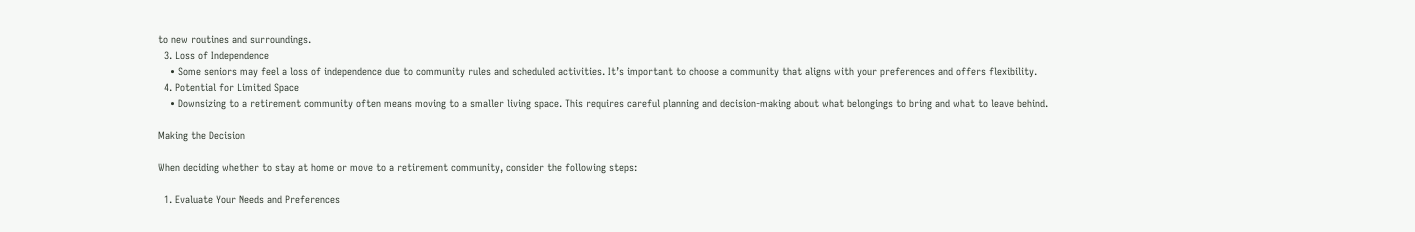to new routines and surroundings.
  3. Loss of Independence
    • Some seniors may feel a loss of independence due to community rules and scheduled activities. It’s important to choose a community that aligns with your preferences and offers flexibility.
  4. Potential for Limited Space
    • Downsizing to a retirement community often means moving to a smaller living space. This requires careful planning and decision-making about what belongings to bring and what to leave behind.

Making the Decision

When deciding whether to stay at home or move to a retirement community, consider the following steps:

  1. Evaluate Your Needs and Preferences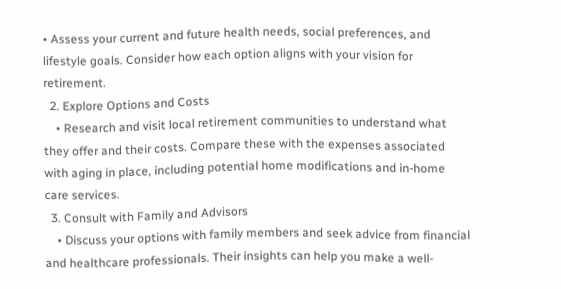• Assess your current and future health needs, social preferences, and lifestyle goals. Consider how each option aligns with your vision for retirement.
  2. Explore Options and Costs
    • Research and visit local retirement communities to understand what they offer and their costs. Compare these with the expenses associated with aging in place, including potential home modifications and in-home care services.
  3. Consult with Family and Advisors
    • Discuss your options with family members and seek advice from financial and healthcare professionals. Their insights can help you make a well-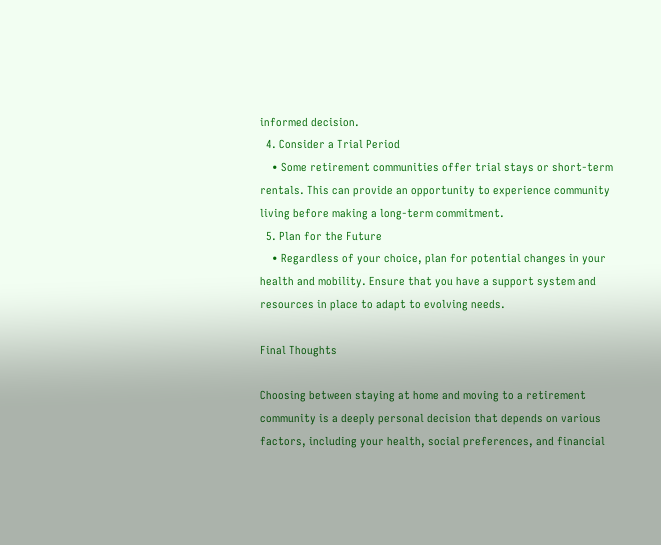informed decision.
  4. Consider a Trial Period
    • Some retirement communities offer trial stays or short-term rentals. This can provide an opportunity to experience community living before making a long-term commitment.
  5. Plan for the Future
    • Regardless of your choice, plan for potential changes in your health and mobility. Ensure that you have a support system and resources in place to adapt to evolving needs.

Final Thoughts

Choosing between staying at home and moving to a retirement community is a deeply personal decision that depends on various factors, including your health, social preferences, and financial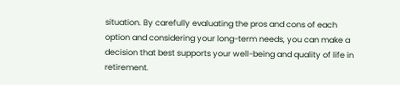situation. By carefully evaluating the pros and cons of each option and considering your long-term needs, you can make a decision that best supports your well-being and quality of life in retirement.